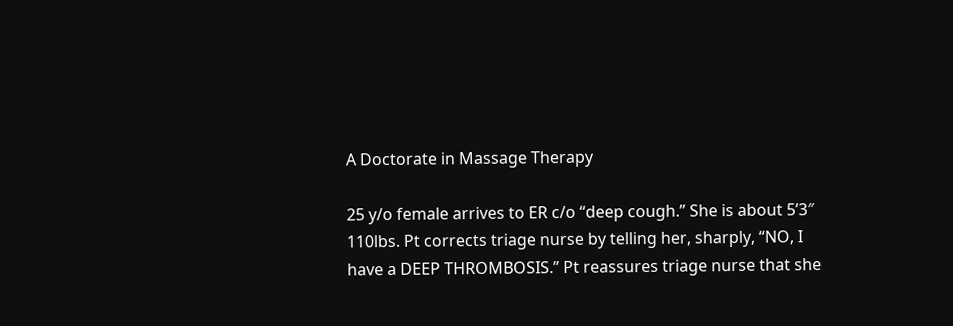A Doctorate in Massage Therapy

25 y/o female arrives to ER c/o “deep cough.” She is about 5’3″ 110lbs. Pt corrects triage nurse by telling her, sharply, “NO, I have a DEEP THROMBOSIS.” Pt reassures triage nurse that she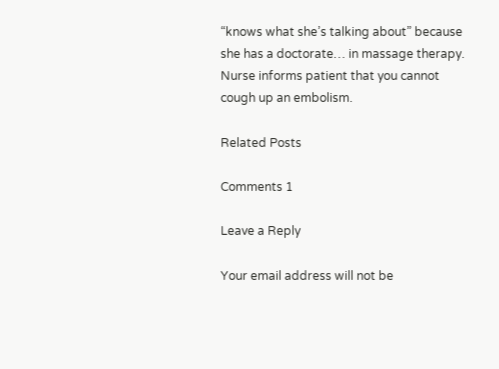“knows what she’s talking about” because she has a doctorate… in massage therapy. Nurse informs patient that you cannot cough up an embolism.

Related Posts

Comments 1

Leave a Reply

Your email address will not be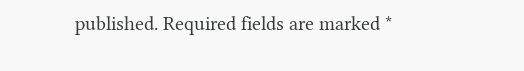published. Required fields are marked *